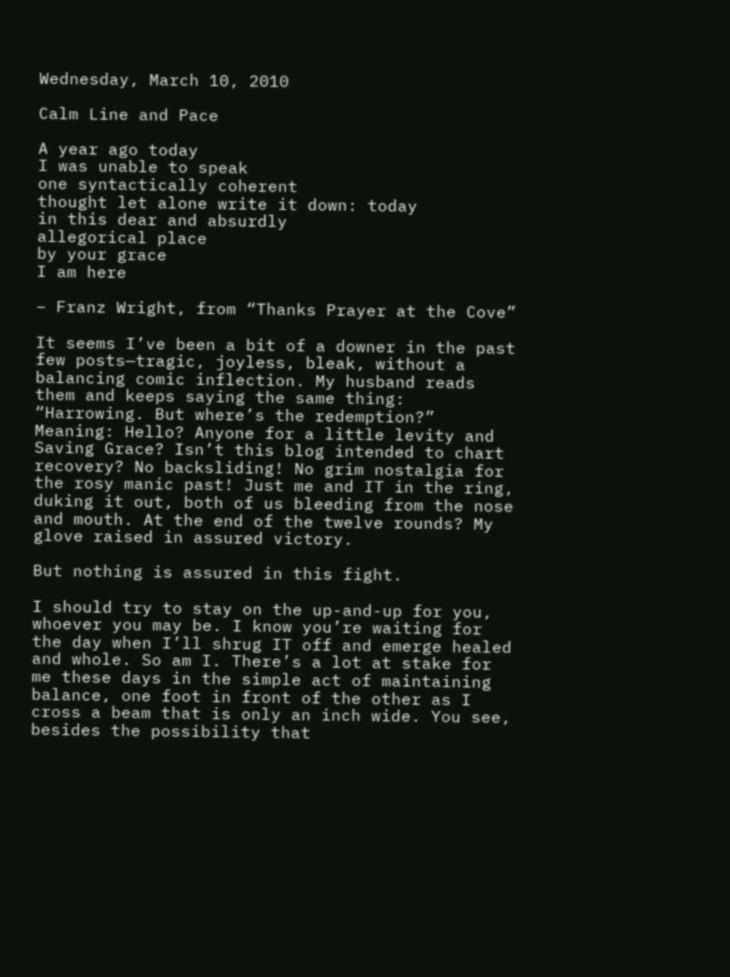Wednesday, March 10, 2010

Calm Line and Pace

A year ago today
I was unable to speak
one syntactically coherent
thought let alone write it down: today
in this dear and absurdly
allegorical place
by your grace
I am here

– Franz Wright, from “Thanks Prayer at the Cove”

It seems I’ve been a bit of a downer in the past few posts—tragic, joyless, bleak, without a balancing comic inflection. My husband reads them and keeps saying the same thing: “Harrowing. But where’s the redemption?” Meaning: Hello? Anyone for a little levity and Saving Grace? Isn’t this blog intended to chart recovery? No backsliding! No grim nostalgia for the rosy manic past! Just me and IT in the ring, duking it out, both of us bleeding from the nose and mouth. At the end of the twelve rounds? My glove raised in assured victory.

But nothing is assured in this fight.

I should try to stay on the up-and-up for you, whoever you may be. I know you’re waiting for the day when I’ll shrug IT off and emerge healed and whole. So am I. There’s a lot at stake for me these days in the simple act of maintaining balance, one foot in front of the other as I cross a beam that is only an inch wide. You see, besides the possibility that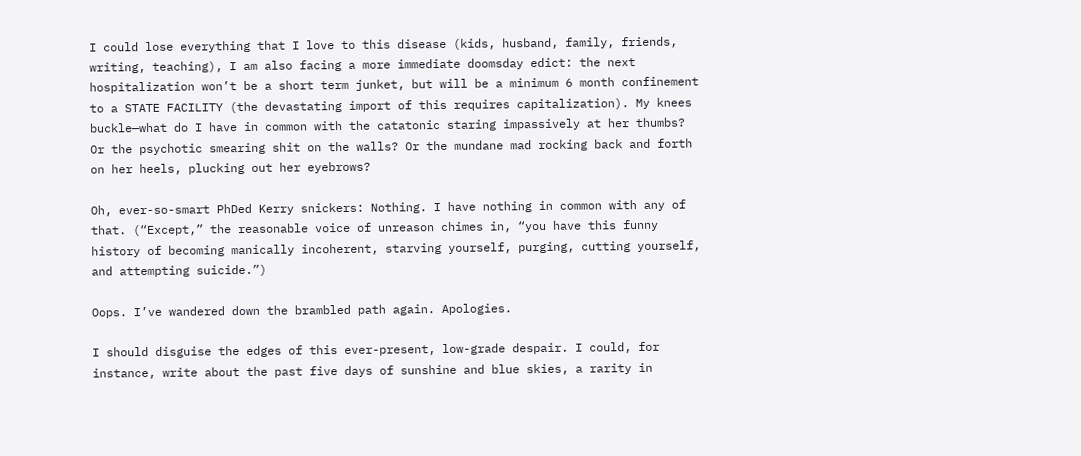I could lose everything that I love to this disease (kids, husband, family, friends, writing, teaching), I am also facing a more immediate doomsday edict: the next hospitalization won’t be a short term junket, but will be a minimum 6 month confinement to a STATE FACILITY (the devastating import of this requires capitalization). My knees buckle—what do I have in common with the catatonic staring impassively at her thumbs? Or the psychotic smearing shit on the walls? Or the mundane mad rocking back and forth on her heels, plucking out her eyebrows?

Oh, ever-so-smart PhDed Kerry snickers: Nothing. I have nothing in common with any of that. (“Except,” the reasonable voice of unreason chimes in, “you have this funny history of becoming manically incoherent, starving yourself, purging, cutting yourself, and attempting suicide.”)

Oops. I’ve wandered down the brambled path again. Apologies.

I should disguise the edges of this ever-present, low-grade despair. I could, for instance, write about the past five days of sunshine and blue skies, a rarity in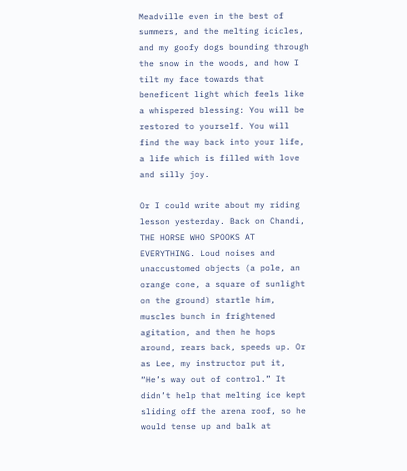Meadville even in the best of summers, and the melting icicles, and my goofy dogs bounding through the snow in the woods, and how I tilt my face towards that beneficent light which feels like a whispered blessing: You will be restored to yourself. You will find the way back into your life, a life which is filled with love and silly joy.

Or I could write about my riding lesson yesterday. Back on Chandi, THE HORSE WHO SPOOKS AT EVERYTHING. Loud noises and unaccustomed objects (a pole, an orange cone, a square of sunlight on the ground) startle him, muscles bunch in frightened agitation, and then he hops around, rears back, speeds up. Or as Lee, my instructor put it, “He’s way out of control.” It didn’t help that melting ice kept sliding off the arena roof, so he would tense up and balk at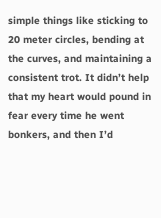simple things like sticking to 20 meter circles, bending at the curves, and maintaining a consistent trot. It didn’t help that my heart would pound in fear every time he went bonkers, and then I’d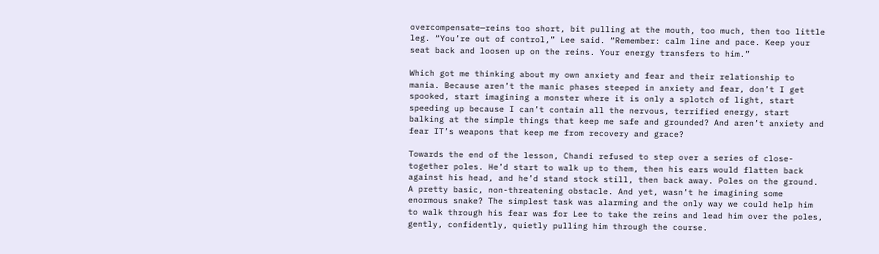overcompensate—reins too short, bit pulling at the mouth, too much, then too little leg. “You’re out of control,” Lee said. “Remember: calm line and pace. Keep your seat back and loosen up on the reins. Your energy transfers to him.”

Which got me thinking about my own anxiety and fear and their relationship to mania. Because aren’t the manic phases steeped in anxiety and fear, don’t I get spooked, start imagining a monster where it is only a splotch of light, start speeding up because I can’t contain all the nervous, terrified energy, start balking at the simple things that keep me safe and grounded? And aren’t anxiety and fear IT’s weapons that keep me from recovery and grace?

Towards the end of the lesson, Chandi refused to step over a series of close-together poles. He’d start to walk up to them, then his ears would flatten back against his head, and he’d stand stock still, then back away. Poles on the ground. A pretty basic, non-threatening obstacle. And yet, wasn’t he imagining some enormous snake? The simplest task was alarming and the only way we could help him to walk through his fear was for Lee to take the reins and lead him over the poles, gently, confidently, quietly pulling him through the course.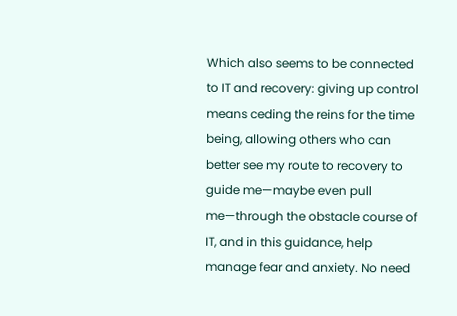Which also seems to be connected to IT and recovery: giving up control means ceding the reins for the time being, allowing others who can better see my route to recovery to guide me—maybe even pull me—through the obstacle course of IT, and in this guidance, help manage fear and anxiety. No need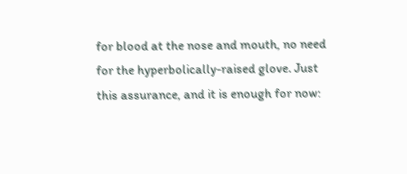for blood at the nose and mouth, no need for the hyperbolically-raised glove. Just this assurance, and it is enough for now: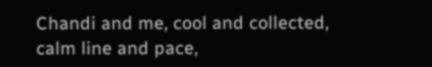Chandi and me, cool and collected, calm line and pace,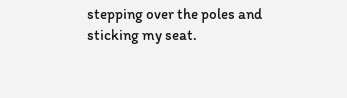stepping over the poles and sticking my seat.